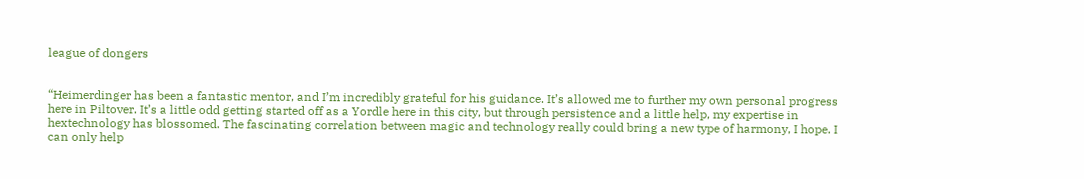league of dongers


“Heimerdinger has been a fantastic mentor, and I’m incredibly grateful for his guidance. It’s allowed me to further my own personal progress here in Piltover. It’s a little odd getting started off as a Yordle here in this city, but through persistence and a little help, my expertise in hextechnology has blossomed. The fascinating correlation between magic and technology really could bring a new type of harmony, I hope. I can only help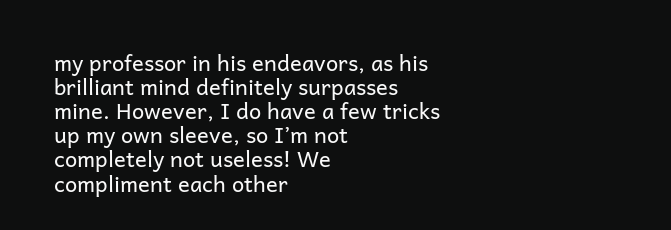my professor in his endeavors, as his brilliant mind definitely surpasses mine. However, I do have a few tricks up my own sleeve, so I’m not completely not useless! We compliment each other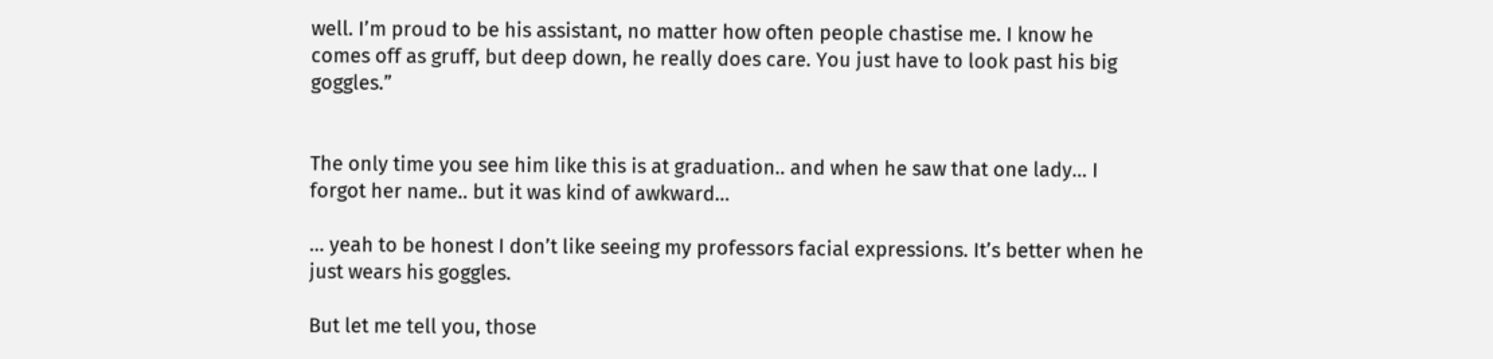well. I’m proud to be his assistant, no matter how often people chastise me. I know he comes off as gruff, but deep down, he really does care. You just have to look past his big goggles.”


The only time you see him like this is at graduation.. and when he saw that one lady… I forgot her name.. but it was kind of awkward…

… yeah to be honest I don’t like seeing my professors facial expressions. It’s better when he just wears his goggles.

But let me tell you, those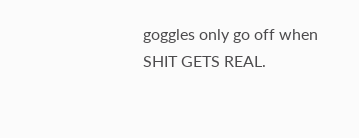goggles only go off when SHIT GETS REAL.